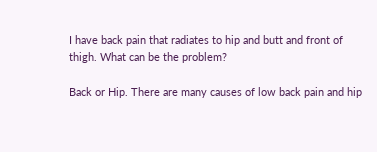I have back pain that radiates to hip and butt and front of thigh. What can be the problem?

Back or Hip. There are many causes of low back pain and hip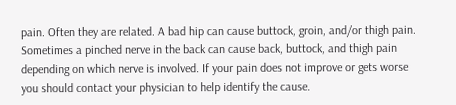pain. Often they are related. A bad hip can cause buttock, groin, and/or thigh pain. Sometimes a pinched nerve in the back can cause back, buttock, and thigh pain depending on which nerve is involved. If your pain does not improve or gets worse you should contact your physician to help identify the cause.